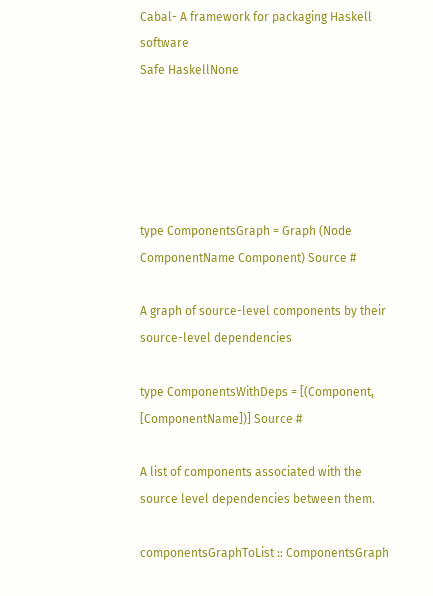Cabal- A framework for packaging Haskell software
Safe HaskellNone





type ComponentsGraph = Graph (Node ComponentName Component) Source #

A graph of source-level components by their source-level dependencies

type ComponentsWithDeps = [(Component, [ComponentName])] Source #

A list of components associated with the source level dependencies between them.

componentsGraphToList :: ComponentsGraph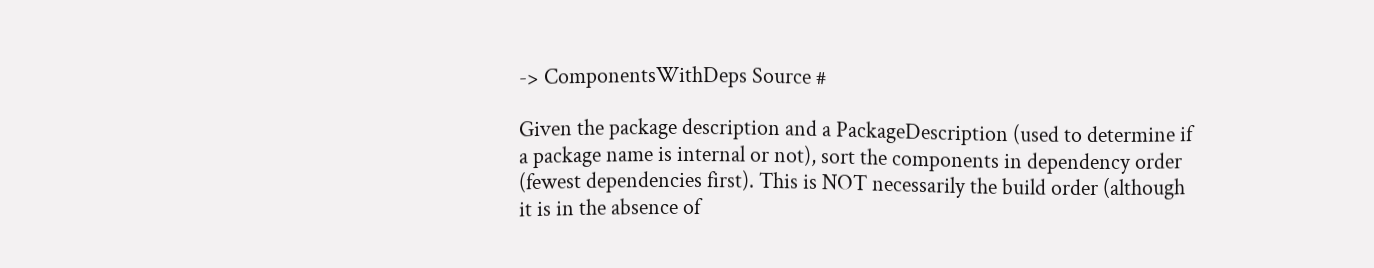-> ComponentsWithDeps Source #

Given the package description and a PackageDescription (used to determine if a package name is internal or not), sort the components in dependency order (fewest dependencies first). This is NOT necessarily the build order (although it is in the absence of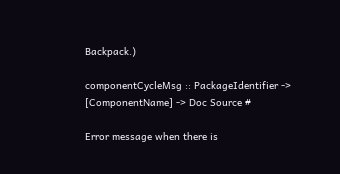Backpack.)

componentCycleMsg :: PackageIdentifier -> [ComponentName] -> Doc Source #

Error message when there is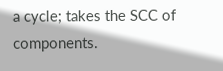a cycle; takes the SCC of components.